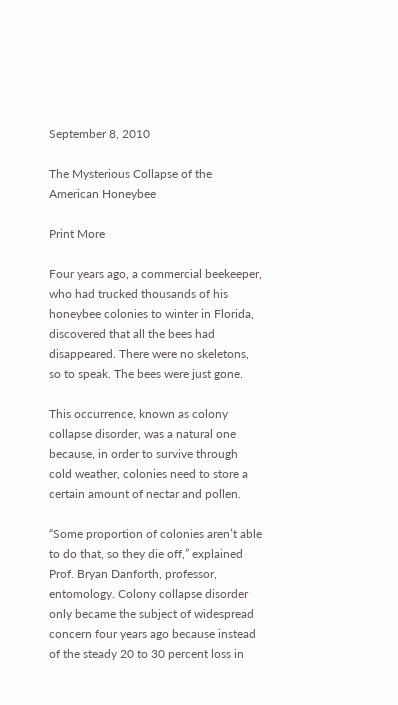September 8, 2010

The Mysterious Collapse of the American Honeybee

Print More

Four years ago, a commercial beekeeper, who had trucked thousands of his honeybee colonies to winter in Florida, discovered that all the bees had disappeared. There were no skeletons, so to speak. The bees were just gone.

This occurrence, known as colony collapse disorder, was a natural one because, in order to survive through cold weather, colonies need to store a certain amount of nectar and pollen.

“Some proportion of colonies aren’t able to do that, so they die off,” explained Prof. Bryan Danforth, professor, entomology. Colony collapse disorder only became the subject of widespread concern four years ago because instead of the steady 20 to 30 percent loss in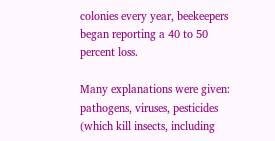colonies every year, beekeepers began reporting a 40 to 50 percent loss.

Many explanations were given: pathogens, viruses, pesticides (which kill insects, including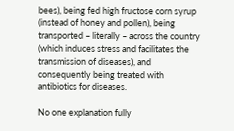bees), being fed high fructose corn syrup (instead of honey and pollen), being transported – literally – across the country (which induces stress and facilitates the transmission of diseases), and consequently being treated with antibiotics for diseases.

No one explanation fully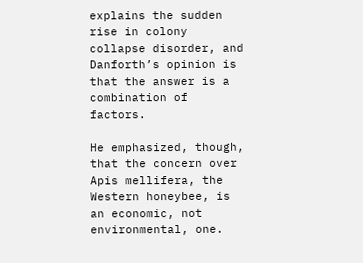explains the sudden rise in colony collapse disorder, and Danforth’s opinion is that the answer is a combination of factors.

He emphasized, though, that the concern over Apis mellifera, the Western honeybee, is an economic, not environmental, one.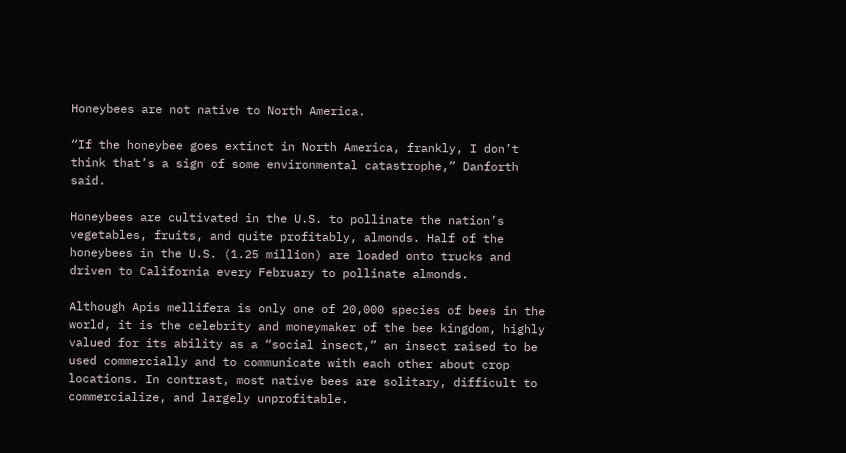Honeybees are not native to North America.

“If the honeybee goes extinct in North America, frankly, I don’t think that’s a sign of some environmental catastrophe,” Danforth said.

Honeybees are cultivated in the U.S. to pollinate the nation’s vegetables, fruits, and quite profitably, almonds. Half of the honeybees in the U.S. (1.25 million) are loaded onto trucks and driven to California every February to pollinate almonds.

Although Apis mellifera is only one of 20,000 species of bees in the world, it is the celebrity and moneymaker of the bee kingdom, highly valued for its ability as a “social insect,” an insect raised to be used commercially and to communicate with each other about crop locations. In contrast, most native bees are solitary, difficult to commercialize, and largely unprofitable.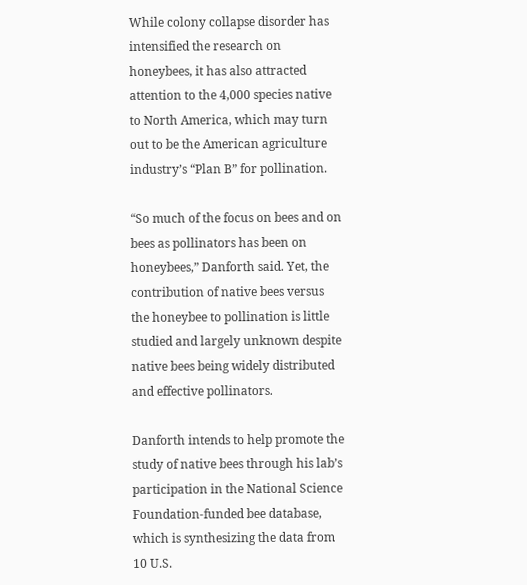While colony collapse disorder has intensified the research on honeybees, it has also attracted attention to the 4,000 species native to North America, which may turn out to be the American agriculture industry’s “Plan B” for pollination.

“So much of the focus on bees and on bees as pollinators has been on honeybees,” Danforth said. Yet, the contribution of native bees versus the honeybee to pollination is little studied and largely unknown despite native bees being widely distributed and effective pollinators.

Danforth intends to help promote the study of native bees through his lab’s participation in the National Science Foundation-funded bee database, which is synthesizing the data from 10 U.S.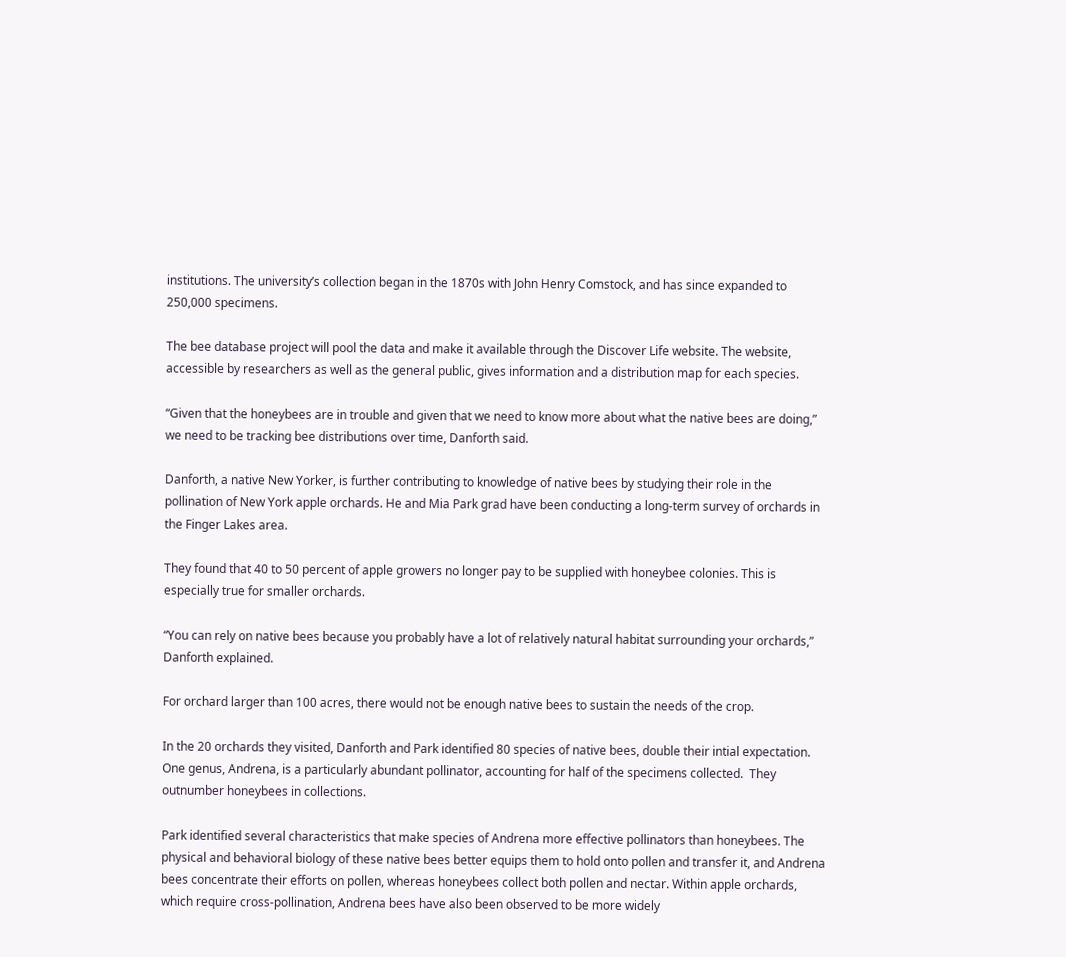institutions. The university’s collection began in the 1870s with John Henry Comstock, and has since expanded to 250,000 specimens.

The bee database project will pool the data and make it available through the Discover Life website. The website, accessible by researchers as well as the general public, gives information and a distribution map for each species.

“Given that the honeybees are in trouble and given that we need to know more about what the native bees are doing,” we need to be tracking bee distributions over time, Danforth said.

Danforth, a native New Yorker, is further contributing to knowledge of native bees by studying their role in the pollination of New York apple orchards. He and Mia Park grad have been conducting a long-term survey of orchards in the Finger Lakes area.

They found that 40 to 50 percent of apple growers no longer pay to be supplied with honeybee colonies. This is especially true for smaller orchards.

“You can rely on native bees because you probably have a lot of relatively natural habitat surrounding your orchards,” Danforth explained.

For orchard larger than 100 acres, there would not be enough native bees to sustain the needs of the crop.

In the 20 orchards they visited, Danforth and Park identified 80 species of native bees, double their intial expectation. One genus, Andrena, is a particularly abundant pollinator, accounting for half of the specimens collected.  They outnumber honeybees in collections.

Park identified several characteristics that make species of Andrena more effective pollinators than honeybees. The physical and behavioral biology of these native bees better equips them to hold onto pollen and transfer it, and Andrena bees concentrate their efforts on pollen, whereas honeybees collect both pollen and nectar. Within apple orchards, which require cross-pollination, Andrena bees have also been observed to be more widely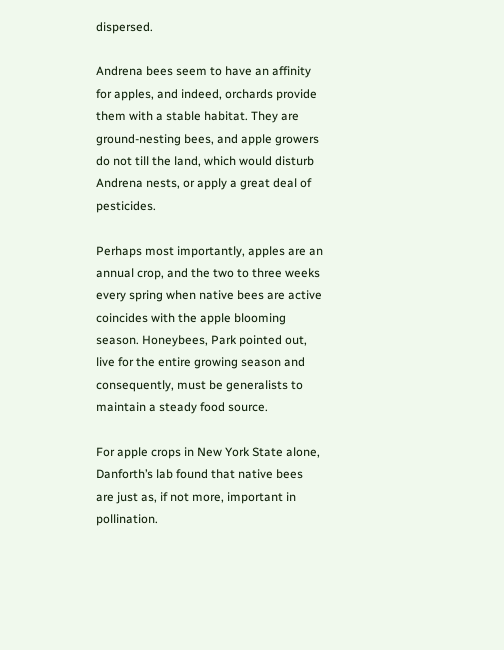dispersed.

Andrena bees seem to have an affinity for apples, and indeed, orchards provide them with a stable habitat. They are ground-nesting bees, and apple growers do not till the land, which would disturb Andrena nests, or apply a great deal of pesticides.

Perhaps most importantly, apples are an annual crop, and the two to three weeks every spring when native bees are active coincides with the apple blooming season. Honeybees, Park pointed out, live for the entire growing season and consequently, must be generalists to maintain a steady food source.

For apple crops in New York State alone, Danforth’s lab found that native bees are just as, if not more, important in pollination.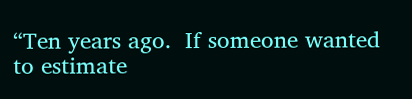“Ten years ago.  If someone wanted to estimate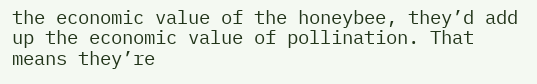the economic value of the honeybee, they’d add up the economic value of pollination. That means they’re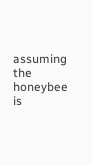assuming the honeybee is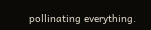pollinating everything.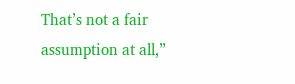That’s not a fair assumption at all,”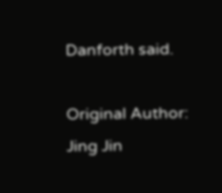Danforth said.

Original Author: Jing Jin